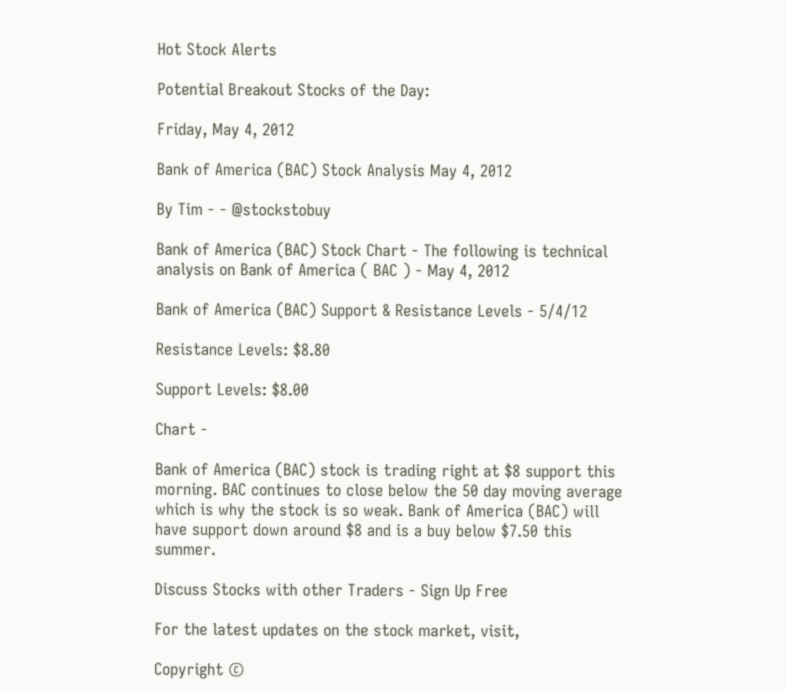Hot Stock Alerts

Potential Breakout Stocks of the Day:

Friday, May 4, 2012

Bank of America (BAC) Stock Analysis May 4, 2012

By Tim - - @stockstobuy

Bank of America (BAC) Stock Chart - The following is technical analysis on Bank of America ( BAC ) - May 4, 2012

Bank of America (BAC) Support & Resistance Levels - 5/4/12

Resistance Levels: $8.80

Support Levels: $8.00

Chart -

Bank of America (BAC) stock is trading right at $8 support this morning. BAC continues to close below the 50 day moving average which is why the stock is so weak. Bank of America (BAC) will have support down around $8 and is a buy below $7.50 this summer.

Discuss Stocks with other Traders - Sign Up Free

For the latest updates on the stock market, visit,

Copyright ©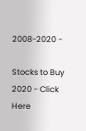2008-2020 -

Stocks to Buy 2020 - Click Here